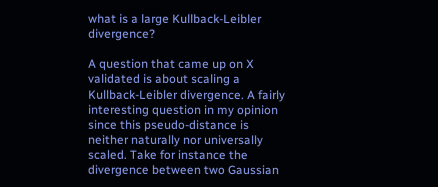what is a large Kullback-Leibler divergence?

A question that came up on X validated is about scaling a Kullback-Leibler divergence. A fairly interesting question in my opinion since this pseudo-distance is neither naturally nor universally scaled. Take for instance the divergence between two Gaussian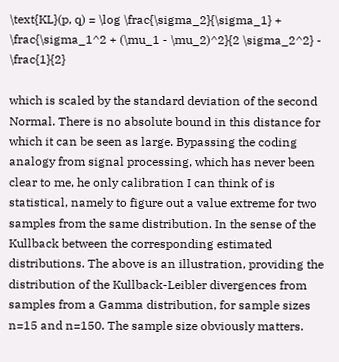\text{KL}(p, q) = \log \frac{\sigma_2}{\sigma_1} + \frac{\sigma_1^2 + (\mu_1 - \mu_2)^2}{2 \sigma_2^2} - \frac{1}{2}

which is scaled by the standard deviation of the second Normal. There is no absolute bound in this distance for which it can be seen as large. Bypassing the coding analogy from signal processing, which has never been clear to me, he only calibration I can think of is statistical, namely to figure out a value extreme for two samples from the same distribution. In the sense of the Kullback between the corresponding estimated distributions. The above is an illustration, providing the distribution of the Kullback-Leibler divergences from samples from a Gamma distribution, for sample sizes n=15 and n=150. The sample size obviously matters.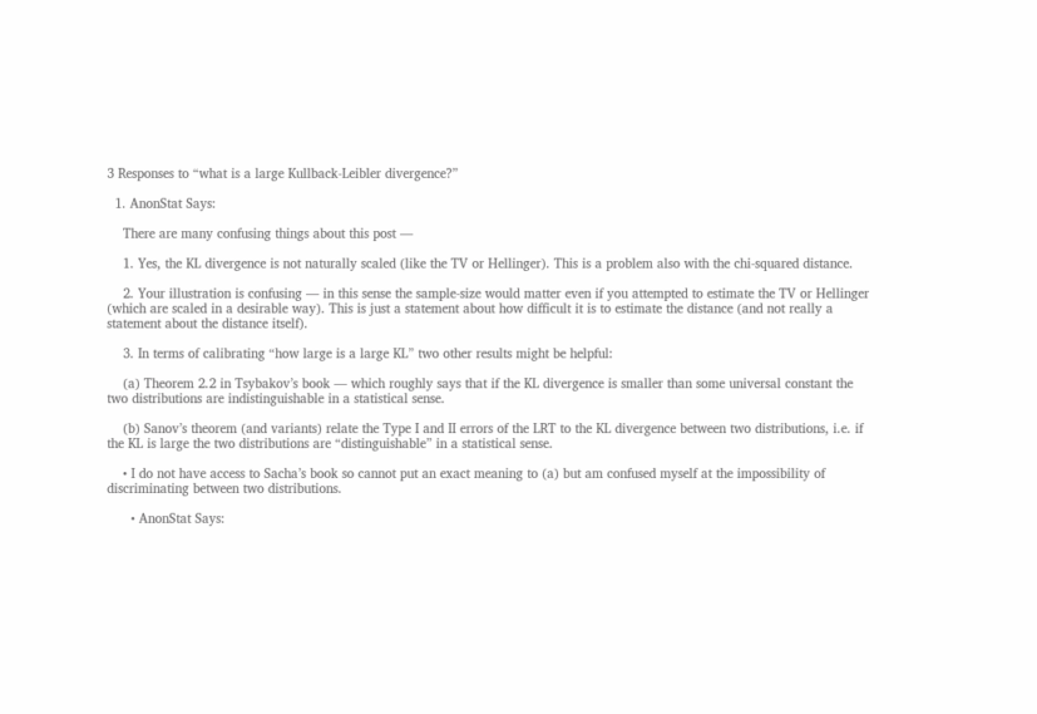3 Responses to “what is a large Kullback-Leibler divergence?”

  1. AnonStat Says:

    There are many confusing things about this post —

    1. Yes, the KL divergence is not naturally scaled (like the TV or Hellinger). This is a problem also with the chi-squared distance.

    2. Your illustration is confusing — in this sense the sample-size would matter even if you attempted to estimate the TV or Hellinger (which are scaled in a desirable way). This is just a statement about how difficult it is to estimate the distance (and not really a statement about the distance itself).

    3. In terms of calibrating “how large is a large KL” two other results might be helpful:

    (a) Theorem 2.2 in Tsybakov’s book — which roughly says that if the KL divergence is smaller than some universal constant the two distributions are indistinguishable in a statistical sense.

    (b) Sanov’s theorem (and variants) relate the Type I and II errors of the LRT to the KL divergence between two distributions, i.e. if the KL is large the two distributions are “distinguishable” in a statistical sense.

    • I do not have access to Sacha’s book so cannot put an exact meaning to (a) but am confused myself at the impossibility of discriminating between two distributions.

      • AnonStat Says: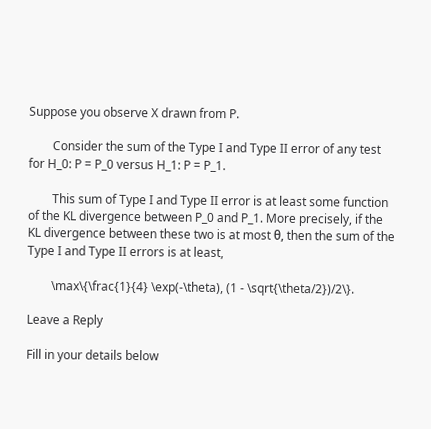Suppose you observe X drawn from P.

        Consider the sum of the Type I and Type II error of any test for H_0: P = P_0 versus H_1: P = P_1.

        This sum of Type I and Type II error is at least some function of the KL divergence between P_0 and P_1. More precisely, if the KL divergence between these two is at most θ, then the sum of the Type I and Type II errors is at least,

        \max\{\frac{1}{4} \exp(-\theta), (1 - \sqrt{\theta/2})/2\}.

Leave a Reply

Fill in your details below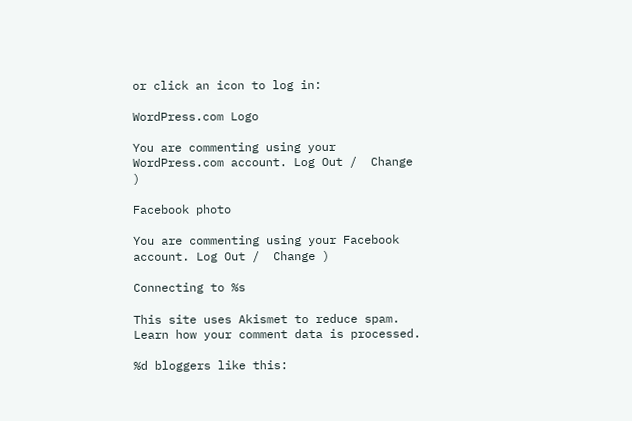or click an icon to log in:

WordPress.com Logo

You are commenting using your WordPress.com account. Log Out /  Change )

Facebook photo

You are commenting using your Facebook account. Log Out /  Change )

Connecting to %s

This site uses Akismet to reduce spam. Learn how your comment data is processed.

%d bloggers like this: